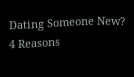Dating Someone New? 4 Reasons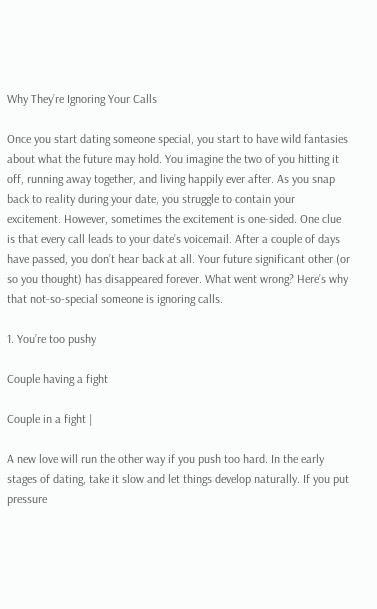Why They’re Ignoring Your Calls

Once you start dating someone special, you start to have wild fantasies about what the future may hold. You imagine the two of you hitting it off, running away together, and living happily ever after. As you snap back to reality during your date, you struggle to contain your excitement. However, sometimes the excitement is one-sided. One clue is that every call leads to your date’s voicemail. After a couple of days have passed, you don’t hear back at all. Your future significant other (or so you thought) has disappeared forever. What went wrong? Here’s why that not-so-special someone is ignoring calls.

1. You’re too pushy

Couple having a fight

Couple in a fight |

A new love will run the other way if you push too hard. In the early stages of dating, take it slow and let things develop naturally. If you put pressure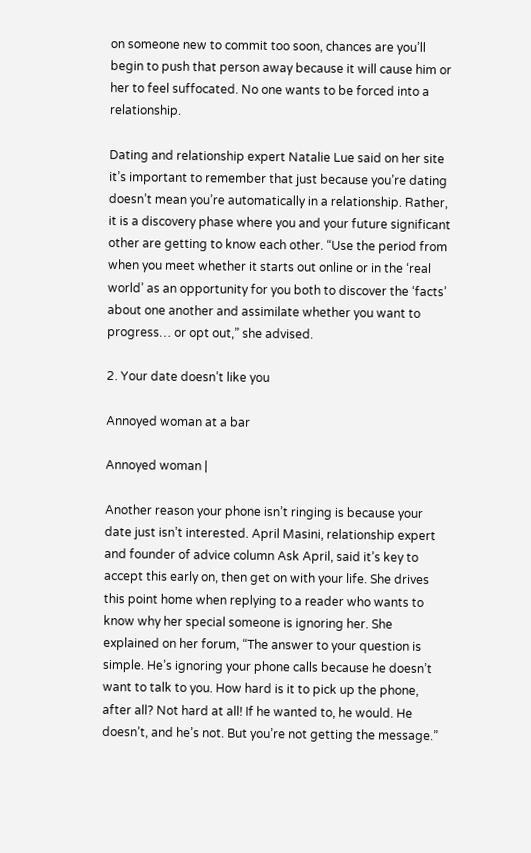on someone new to commit too soon, chances are you’ll begin to push that person away because it will cause him or her to feel suffocated. No one wants to be forced into a relationship.

Dating and relationship expert Natalie Lue said on her site it’s important to remember that just because you’re dating doesn’t mean you’re automatically in a relationship. Rather, it is a discovery phase where you and your future significant other are getting to know each other. “Use the period from when you meet whether it starts out online or in the ‘real world’ as an opportunity for you both to discover the ‘facts’ about one another and assimilate whether you want to progress… or opt out,” she advised.

2. Your date doesn’t like you

Annoyed woman at a bar

Annoyed woman |

Another reason your phone isn’t ringing is because your date just isn’t interested. April Masini, relationship expert and founder of advice column Ask April, said it’s key to accept this early on, then get on with your life. She drives this point home when replying to a reader who wants to know why her special someone is ignoring her. She explained on her forum, “The answer to your question is simple. He’s ignoring your phone calls because he doesn’t want to talk to you. How hard is it to pick up the phone, after all? Not hard at all! If he wanted to, he would. He doesn’t, and he’s not. But you’re not getting the message.”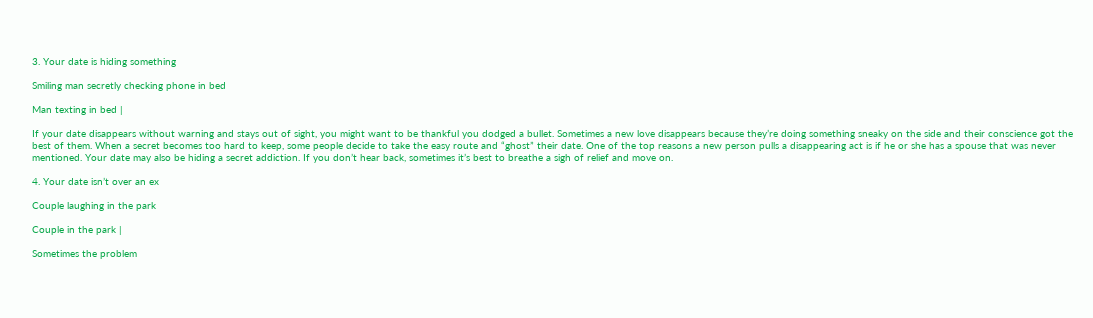3. Your date is hiding something

Smiling man secretly checking phone in bed

Man texting in bed |

If your date disappears without warning and stays out of sight, you might want to be thankful you dodged a bullet. Sometimes a new love disappears because they’re doing something sneaky on the side and their conscience got the best of them. When a secret becomes too hard to keep, some people decide to take the easy route and “ghost” their date. One of the top reasons a new person pulls a disappearing act is if he or she has a spouse that was never mentioned. Your date may also be hiding a secret addiction. If you don’t hear back, sometimes it’s best to breathe a sigh of relief and move on.

4. Your date isn’t over an ex

Couple laughing in the park

Couple in the park |

Sometimes the problem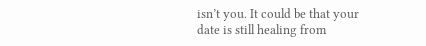isn’t you. It could be that your date is still healing from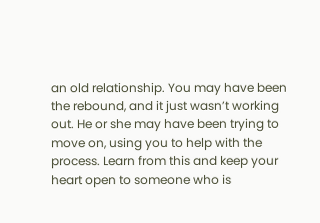an old relationship. You may have been the rebound, and it just wasn’t working out. He or she may have been trying to move on, using you to help with the process. Learn from this and keep your heart open to someone who is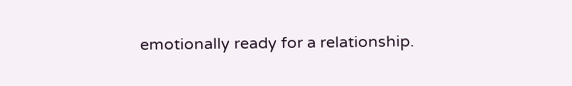emotionally ready for a relationship.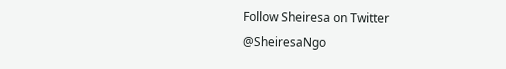Follow Sheiresa on Twitter @SheiresaNgo